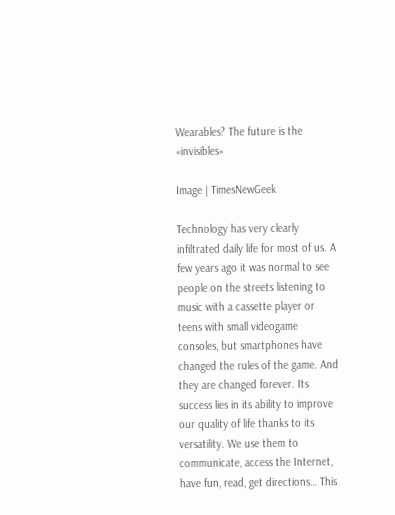Wearables? The future is the «invisibles»

Image | TimesNewGeek

Technology has very clearly infiltrated daily life for most of us. A few years ago it was normal to see people on the streets listening to music with a cassette player or teens with small videogame consoles, but smartphones have changed the rules of the game. And they are changed forever. Its success lies in its ability to improve our quality of life thanks to its versatility. We use them to communicate, access the Internet, have fun, read, get directions… This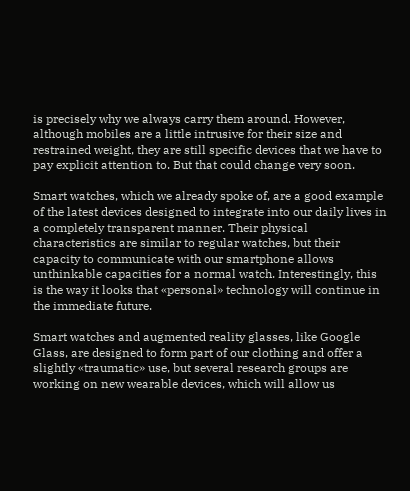is precisely why we always carry them around. However, although mobiles are a little intrusive for their size and restrained weight, they are still specific devices that we have to pay explicit attention to. But that could change very soon.

Smart watches, which we already spoke of, are a good example of the latest devices designed to integrate into our daily lives in a completely transparent manner. Their physical characteristics are similar to regular watches, but their capacity to communicate with our smartphone allows unthinkable capacities for a normal watch. Interestingly, this is the way it looks that «personal» technology will continue in the immediate future.

Smart watches and augmented reality glasses, like Google Glass, are designed to form part of our clothing and offer a slightly «traumatic» use, but several research groups are working on new wearable devices, which will allow us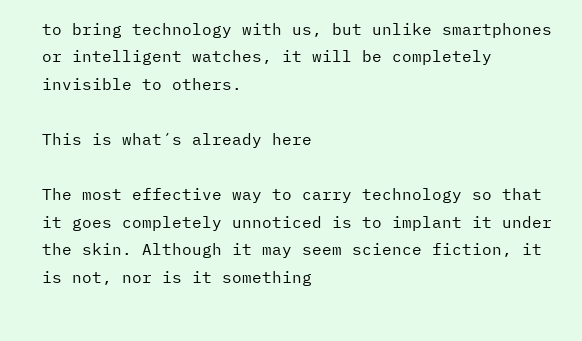to bring technology with us, but unlike smartphones or intelligent watches, it will be completely invisible to others.

This is what´s already here

The most effective way to carry technology so that it goes completely unnoticed is to implant it under the skin. Although it may seem science fiction, it is not, nor is it something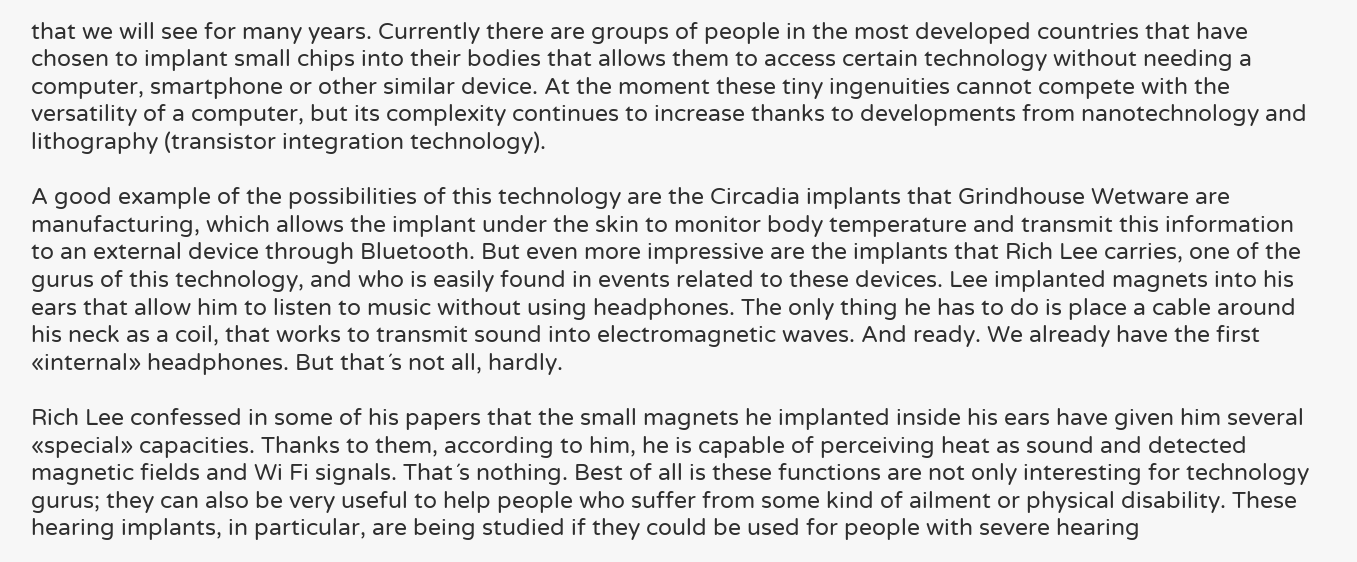that we will see for many years. Currently there are groups of people in the most developed countries that have chosen to implant small chips into their bodies that allows them to access certain technology without needing a computer, smartphone or other similar device. At the moment these tiny ingenuities cannot compete with the versatility of a computer, but its complexity continues to increase thanks to developments from nanotechnology and lithography (transistor integration technology).

A good example of the possibilities of this technology are the Circadia implants that Grindhouse Wetware are manufacturing, which allows the implant under the skin to monitor body temperature and transmit this information to an external device through Bluetooth. But even more impressive are the implants that Rich Lee carries, one of the gurus of this technology, and who is easily found in events related to these devices. Lee implanted magnets into his ears that allow him to listen to music without using headphones. The only thing he has to do is place a cable around his neck as a coil, that works to transmit sound into electromagnetic waves. And ready. We already have the first «internal» headphones. But that´s not all, hardly.

Rich Lee confessed in some of his papers that the small magnets he implanted inside his ears have given him several «special» capacities. Thanks to them, according to him, he is capable of perceiving heat as sound and detected magnetic fields and Wi Fi signals. That´s nothing. Best of all is these functions are not only interesting for technology gurus; they can also be very useful to help people who suffer from some kind of ailment or physical disability. These hearing implants, in particular, are being studied if they could be used for people with severe hearing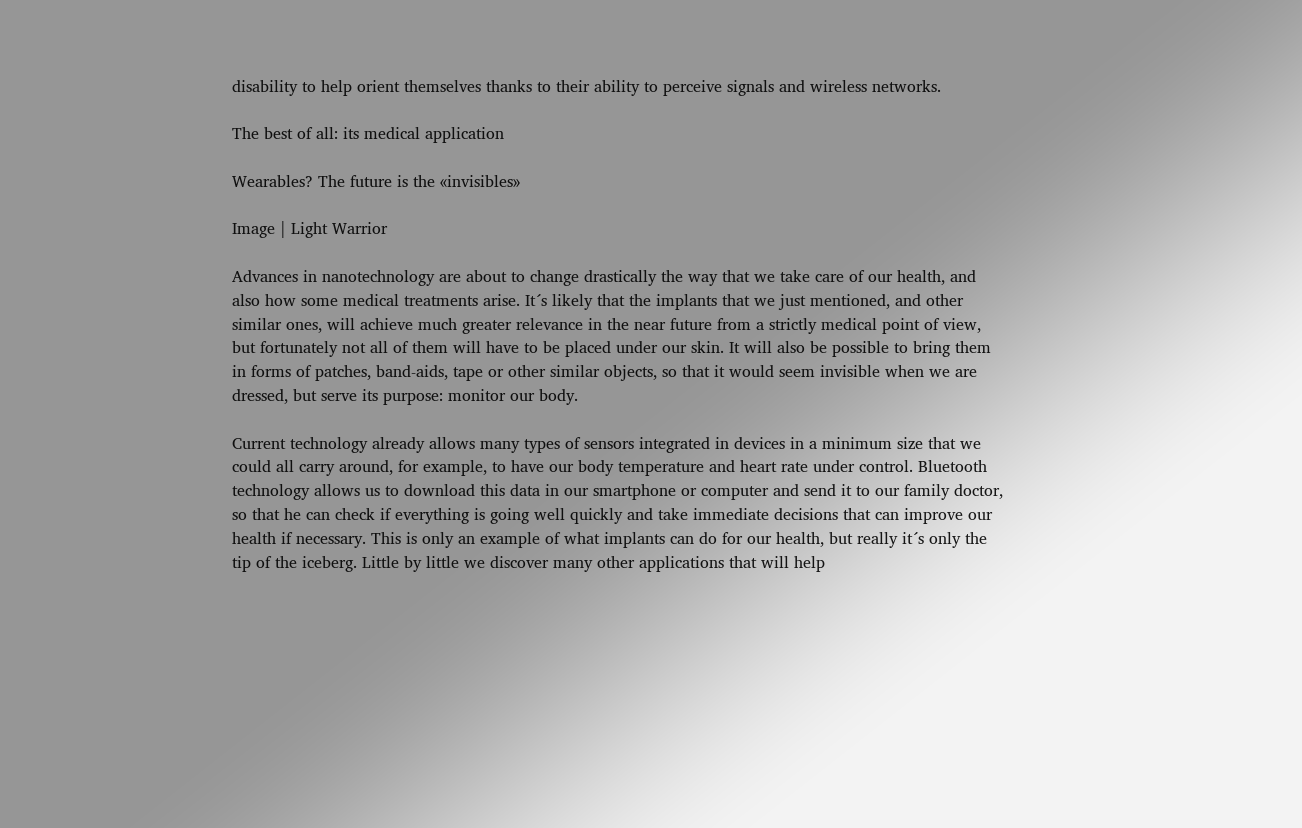disability to help orient themselves thanks to their ability to perceive signals and wireless networks.

The best of all: its medical application

Wearables? The future is the «invisibles»

Image | Light Warrior

Advances in nanotechnology are about to change drastically the way that we take care of our health, and also how some medical treatments arise. It´s likely that the implants that we just mentioned, and other similar ones, will achieve much greater relevance in the near future from a strictly medical point of view, but fortunately not all of them will have to be placed under our skin. It will also be possible to bring them in forms of patches, band-aids, tape or other similar objects, so that it would seem invisible when we are dressed, but serve its purpose: monitor our body.

Current technology already allows many types of sensors integrated in devices in a minimum size that we could all carry around, for example, to have our body temperature and heart rate under control. Bluetooth technology allows us to download this data in our smartphone or computer and send it to our family doctor, so that he can check if everything is going well quickly and take immediate decisions that can improve our health if necessary. This is only an example of what implants can do for our health, but really it´s only the tip of the iceberg. Little by little we discover many other applications that will help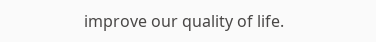improve our quality of life.